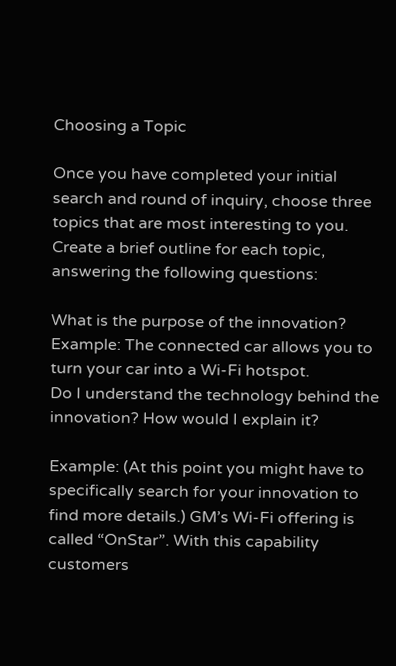Choosing a Topic

Once you have completed your initial search and round of inquiry, choose three topics that are most interesting to you. Create a brief outline for each topic, answering the following questions:

What is the purpose of the innovation?
Example: The connected car allows you to turn your car into a Wi-Fi hotspot.
Do I understand the technology behind the innovation? How would I explain it?

Example: (At this point you might have to specifically search for your innovation to find more details.) GM’s Wi-Fi offering is called “OnStar”. With this capability customers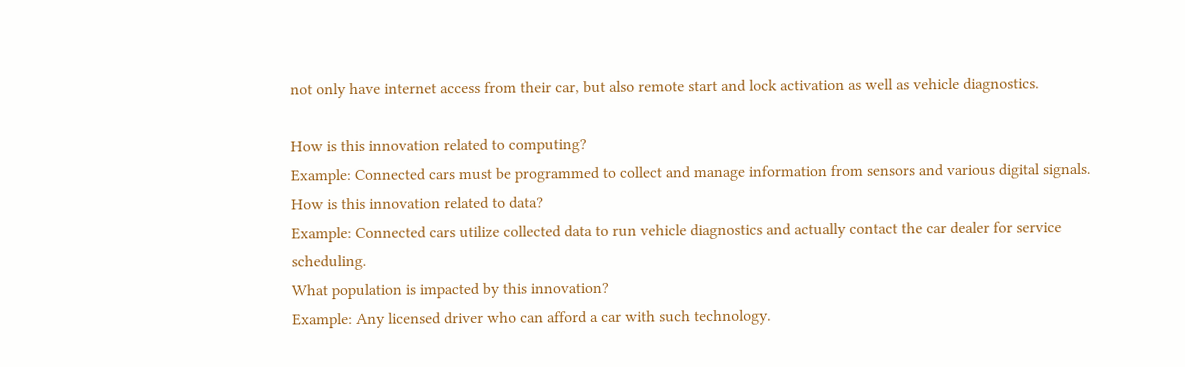not only have internet access from their car, but also remote start and lock activation as well as vehicle diagnostics.

How is this innovation related to computing?
Example: Connected cars must be programmed to collect and manage information from sensors and various digital signals.
How is this innovation related to data?
Example: Connected cars utilize collected data to run vehicle diagnostics and actually contact the car dealer for service scheduling.
What population is impacted by this innovation?
Example: Any licensed driver who can afford a car with such technology.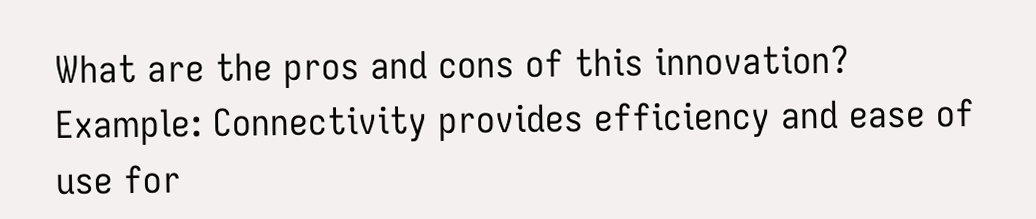What are the pros and cons of this innovation?
Example: Connectivity provides efficiency and ease of use for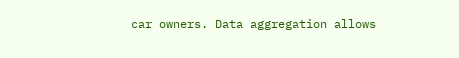car owners. Data aggregation allows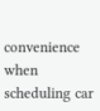convenience when scheduling car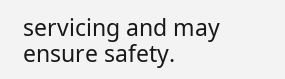servicing and may ensure safety.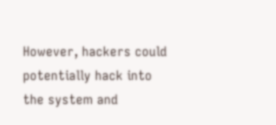However, hackers could potentially hack into the system and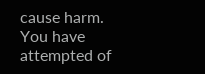cause harm.
You have attempted of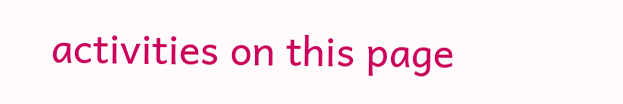activities on this page